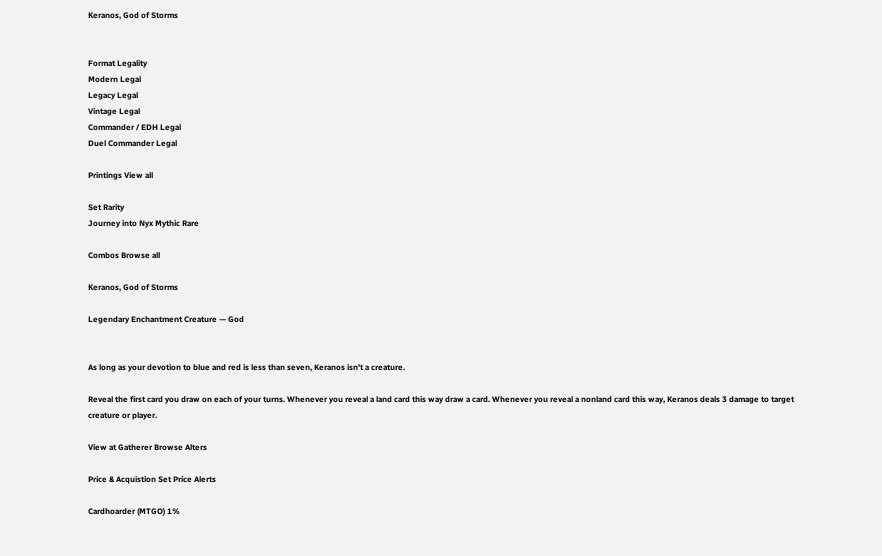Keranos, God of Storms


Format Legality
Modern Legal
Legacy Legal
Vintage Legal
Commander / EDH Legal
Duel Commander Legal

Printings View all

Set Rarity
Journey into Nyx Mythic Rare

Combos Browse all

Keranos, God of Storms

Legendary Enchantment Creature — God


As long as your devotion to blue and red is less than seven, Keranos isn't a creature.

Reveal the first card you draw on each of your turns. Whenever you reveal a land card this way draw a card. Whenever you reveal a nonland card this way, Keranos deals 3 damage to target creature or player.

View at Gatherer Browse Alters

Price & Acquistion Set Price Alerts

Cardhoarder (MTGO) 1%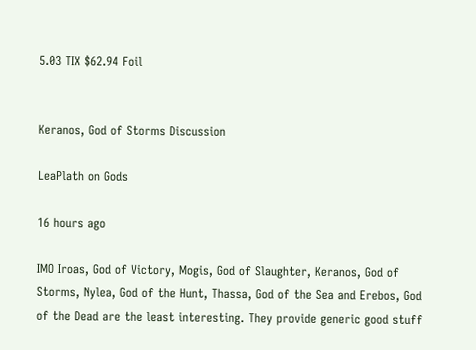5.03 TIX $62.94 Foil


Keranos, God of Storms Discussion

LeaPlath on Gods

16 hours ago

IMO Iroas, God of Victory, Mogis, God of Slaughter, Keranos, God of Storms, Nylea, God of the Hunt, Thassa, God of the Sea and Erebos, God of the Dead are the least interesting. They provide generic good stuff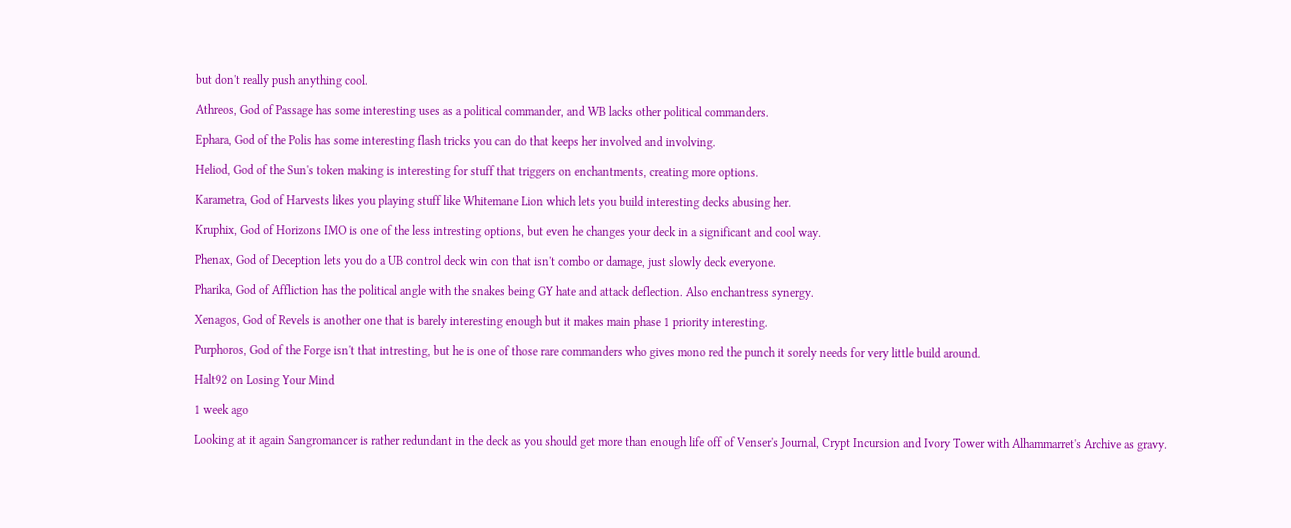but don't really push anything cool.

Athreos, God of Passage has some interesting uses as a political commander, and WB lacks other political commanders.

Ephara, God of the Polis has some interesting flash tricks you can do that keeps her involved and involving.

Heliod, God of the Sun's token making is interesting for stuff that triggers on enchantments, creating more options.

Karametra, God of Harvests likes you playing stuff like Whitemane Lion which lets you build interesting decks abusing her.

Kruphix, God of Horizons IMO is one of the less intresting options, but even he changes your deck in a significant and cool way.

Phenax, God of Deception lets you do a UB control deck win con that isn't combo or damage, just slowly deck everyone.

Pharika, God of Affliction has the political angle with the snakes being GY hate and attack deflection. Also enchantress synergy.

Xenagos, God of Revels is another one that is barely interesting enough but it makes main phase 1 priority interesting.

Purphoros, God of the Forge isn't that intresting, but he is one of those rare commanders who gives mono red the punch it sorely needs for very little build around.

Halt92 on Losing Your Mind

1 week ago

Looking at it again Sangromancer is rather redundant in the deck as you should get more than enough life off of Venser's Journal, Crypt Incursion and Ivory Tower with Alhammarret's Archive as gravy.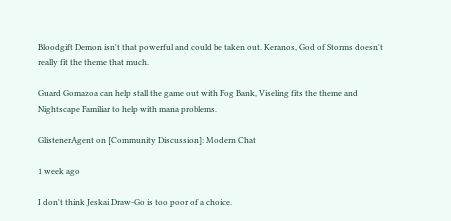Bloodgift Demon isn't that powerful and could be taken out. Keranos, God of Storms doesn't really fit the theme that much.

Guard Gomazoa can help stall the game out with Fog Bank, Viseling fits the theme and Nightscape Familiar to help with mana problems.

GlistenerAgent on [Community Discussion]: Modern Chat

1 week ago

I don't think Jeskai Draw-Go is too poor of a choice.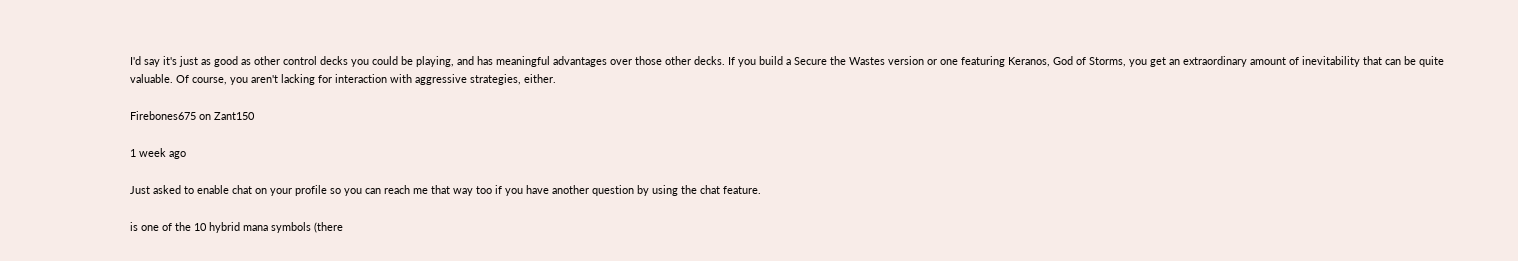I'd say it's just as good as other control decks you could be playing, and has meaningful advantages over those other decks. If you build a Secure the Wastes version or one featuring Keranos, God of Storms, you get an extraordinary amount of inevitability that can be quite valuable. Of course, you aren't lacking for interaction with aggressive strategies, either.

Firebones675 on Zant150

1 week ago

Just asked to enable chat on your profile so you can reach me that way too if you have another question by using the chat feature.

is one of the 10 hybrid mana symbols (there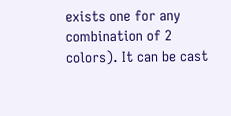exists one for any combination of 2 colors). It can be cast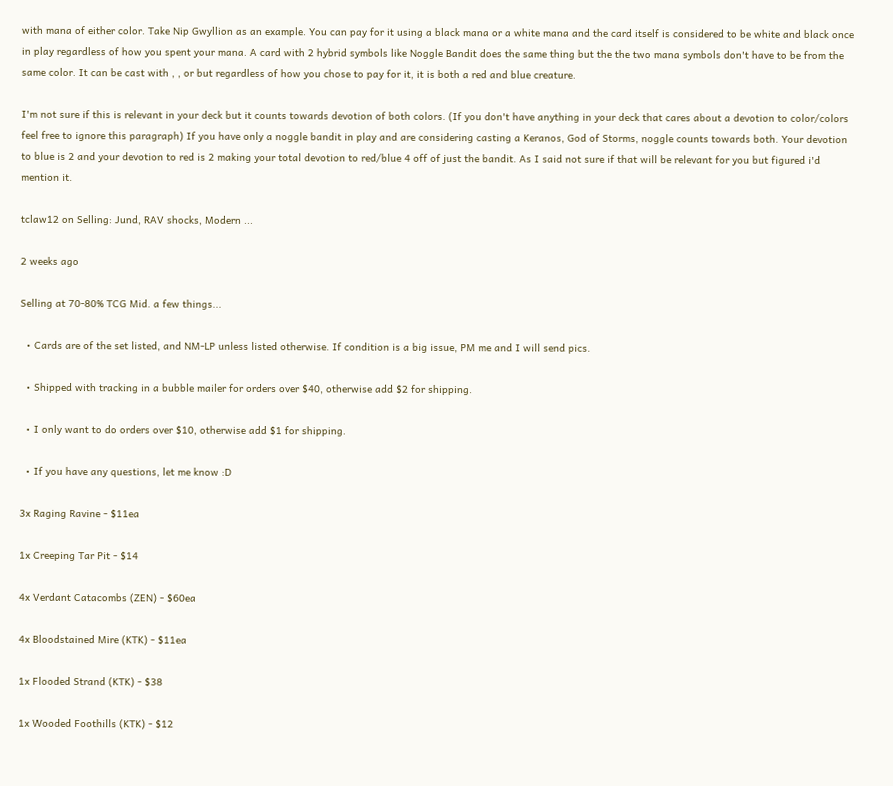with mana of either color. Take Nip Gwyllion as an example. You can pay for it using a black mana or a white mana and the card itself is considered to be white and black once in play regardless of how you spent your mana. A card with 2 hybrid symbols like Noggle Bandit does the same thing but the the two mana symbols don't have to be from the same color. It can be cast with , , or but regardless of how you chose to pay for it, it is both a red and blue creature.

I'm not sure if this is relevant in your deck but it counts towards devotion of both colors. (If you don't have anything in your deck that cares about a devotion to color/colors feel free to ignore this paragraph) If you have only a noggle bandit in play and are considering casting a Keranos, God of Storms, noggle counts towards both. Your devotion to blue is 2 and your devotion to red is 2 making your total devotion to red/blue 4 off of just the bandit. As I said not sure if that will be relevant for you but figured i'd mention it.

tclaw12 on Selling: Jund, RAV shocks, Modern ...

2 weeks ago

Selling at 70-80% TCG Mid. a few things...

  • Cards are of the set listed, and NM-LP unless listed otherwise. If condition is a big issue, PM me and I will send pics.

  • Shipped with tracking in a bubble mailer for orders over $40, otherwise add $2 for shipping.

  • I only want to do orders over $10, otherwise add $1 for shipping.

  • If you have any questions, let me know :D

3x Raging Ravine - $11ea

1x Creeping Tar Pit - $14

4x Verdant Catacombs (ZEN) - $60ea

4x Bloodstained Mire (KTK) - $11ea

1x Flooded Strand (KTK) - $38

1x Wooded Foothills (KTK) - $12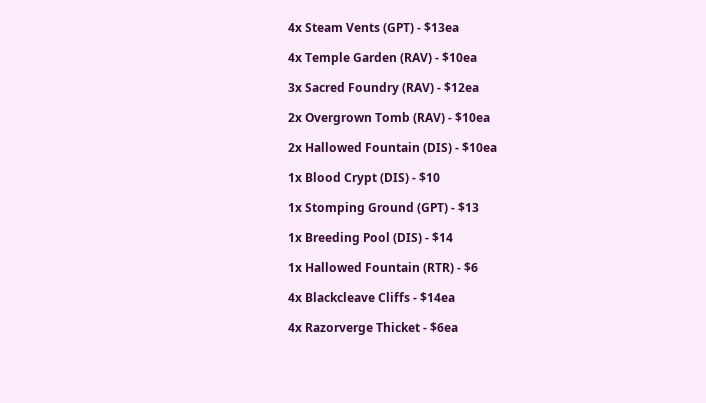4x Steam Vents (GPT) - $13ea

4x Temple Garden (RAV) - $10ea

3x Sacred Foundry (RAV) - $12ea

2x Overgrown Tomb (RAV) - $10ea

2x Hallowed Fountain (DIS) - $10ea

1x Blood Crypt (DIS) - $10

1x Stomping Ground (GPT) - $13

1x Breeding Pool (DIS) - $14

1x Hallowed Fountain (RTR) - $6

4x Blackcleave Cliffs - $14ea

4x Razorverge Thicket - $6ea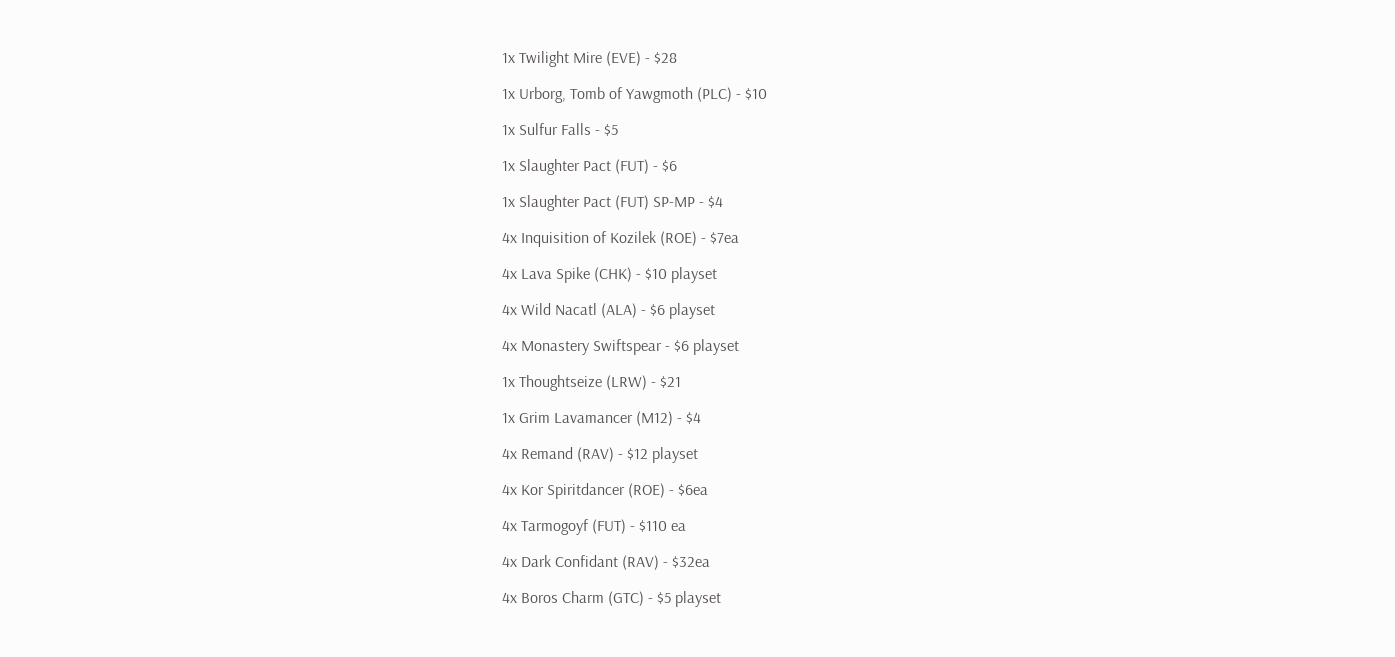1x Twilight Mire (EVE) - $28

1x Urborg, Tomb of Yawgmoth (PLC) - $10

1x Sulfur Falls - $5

1x Slaughter Pact (FUT) - $6

1x Slaughter Pact (FUT) SP-MP - $4

4x Inquisition of Kozilek (ROE) - $7ea

4x Lava Spike (CHK) - $10 playset

4x Wild Nacatl (ALA) - $6 playset

4x Monastery Swiftspear - $6 playset

1x Thoughtseize (LRW) - $21

1x Grim Lavamancer (M12) - $4

4x Remand (RAV) - $12 playset

4x Kor Spiritdancer (ROE) - $6ea

4x Tarmogoyf (FUT) - $110 ea

4x Dark Confidant (RAV) - $32ea

4x Boros Charm (GTC) - $5 playset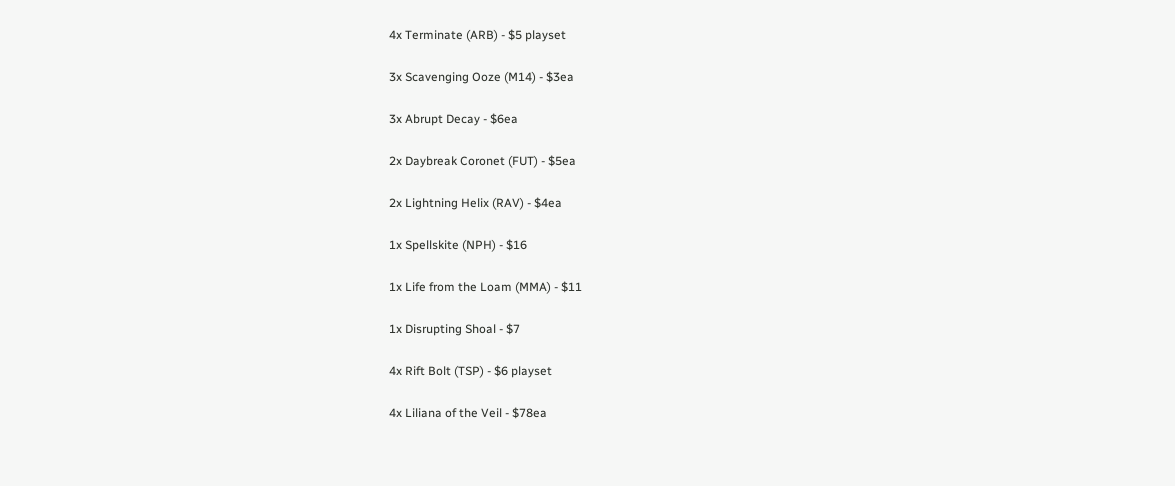4x Terminate (ARB) - $5 playset

3x Scavenging Ooze (M14) - $3ea

3x Abrupt Decay - $6ea

2x Daybreak Coronet (FUT) - $5ea

2x Lightning Helix (RAV) - $4ea

1x Spellskite (NPH) - $16

1x Life from the Loam (MMA) - $11

1x Disrupting Shoal - $7

4x Rift Bolt (TSP) - $6 playset

4x Liliana of the Veil - $78ea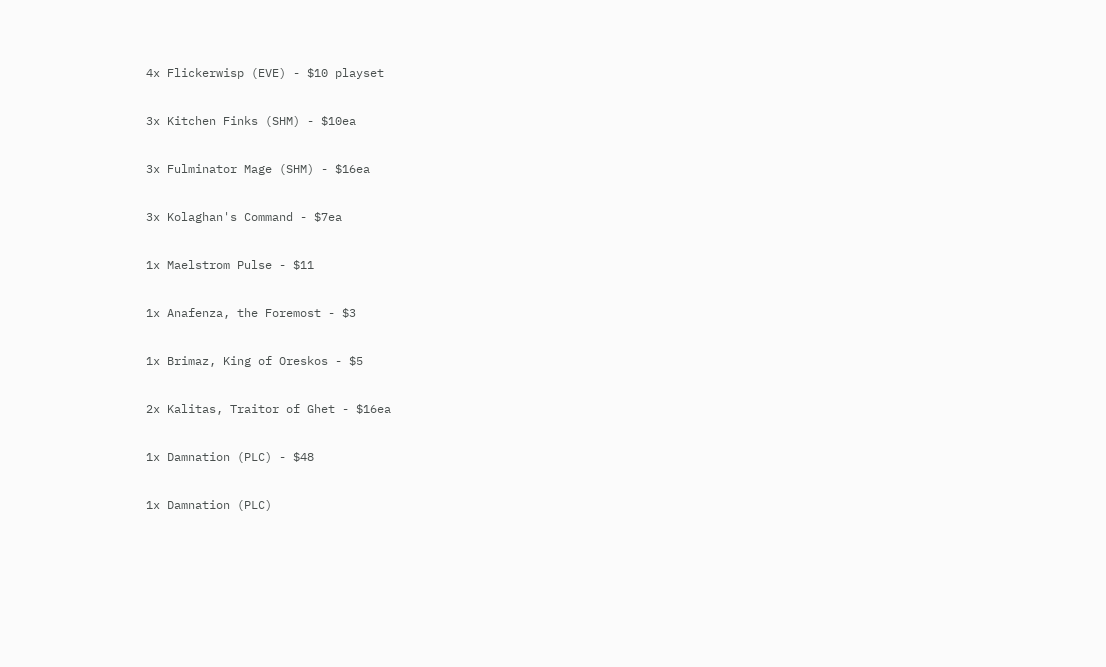4x Flickerwisp (EVE) - $10 playset

3x Kitchen Finks (SHM) - $10ea

3x Fulminator Mage (SHM) - $16ea

3x Kolaghan's Command - $7ea

1x Maelstrom Pulse - $11

1x Anafenza, the Foremost - $3

1x Brimaz, King of Oreskos - $5

2x Kalitas, Traitor of Ghet - $16ea

1x Damnation (PLC) - $48

1x Damnation (PLC)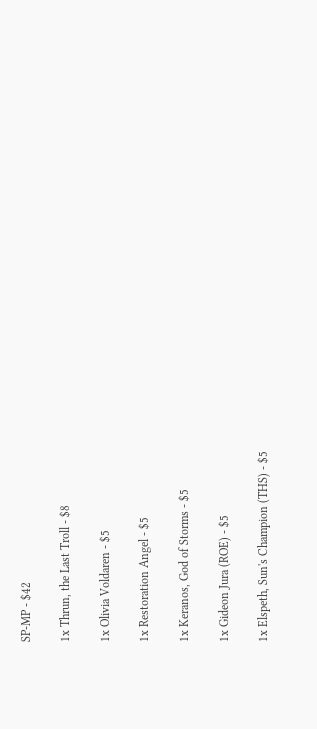SP-MP - $42

1x Thrun, the Last Troll - $8

1x Olivia Voldaren - $5

1x Restoration Angel - $5

1x Keranos, God of Storms - $5

1x Gideon Jura (ROE) - $5

1x Elspeth, Sun's Champion (THS) - $5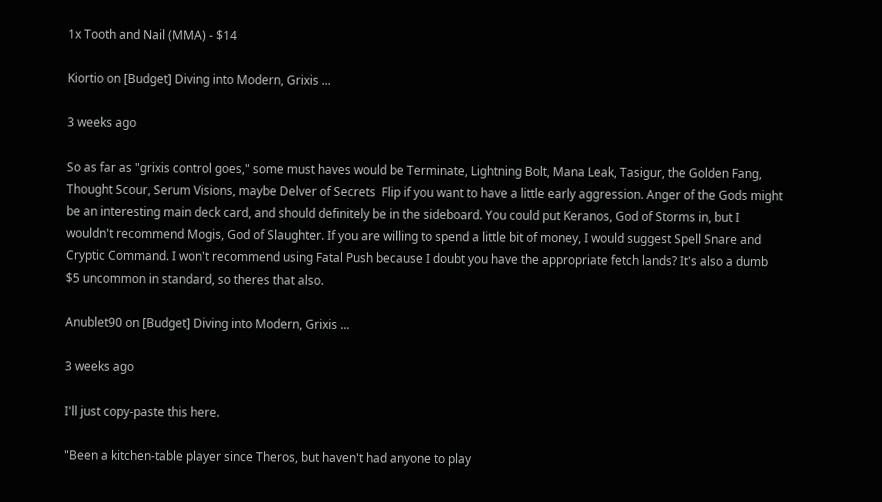1x Tooth and Nail (MMA) - $14

Kiortio on [Budget] Diving into Modern, Grixis ...

3 weeks ago

So as far as "grixis control goes," some must haves would be Terminate, Lightning Bolt, Mana Leak, Tasigur, the Golden Fang, Thought Scour, Serum Visions, maybe Delver of Secrets  Flip if you want to have a little early aggression. Anger of the Gods might be an interesting main deck card, and should definitely be in the sideboard. You could put Keranos, God of Storms in, but I wouldn't recommend Mogis, God of Slaughter. If you are willing to spend a little bit of money, I would suggest Spell Snare and Cryptic Command. I won't recommend using Fatal Push because I doubt you have the appropriate fetch lands? It's also a dumb $5 uncommon in standard, so theres that also.

Anublet90 on [Budget] Diving into Modern, Grixis ...

3 weeks ago

I'll just copy-paste this here.

"Been a kitchen-table player since Theros, but haven't had anyone to play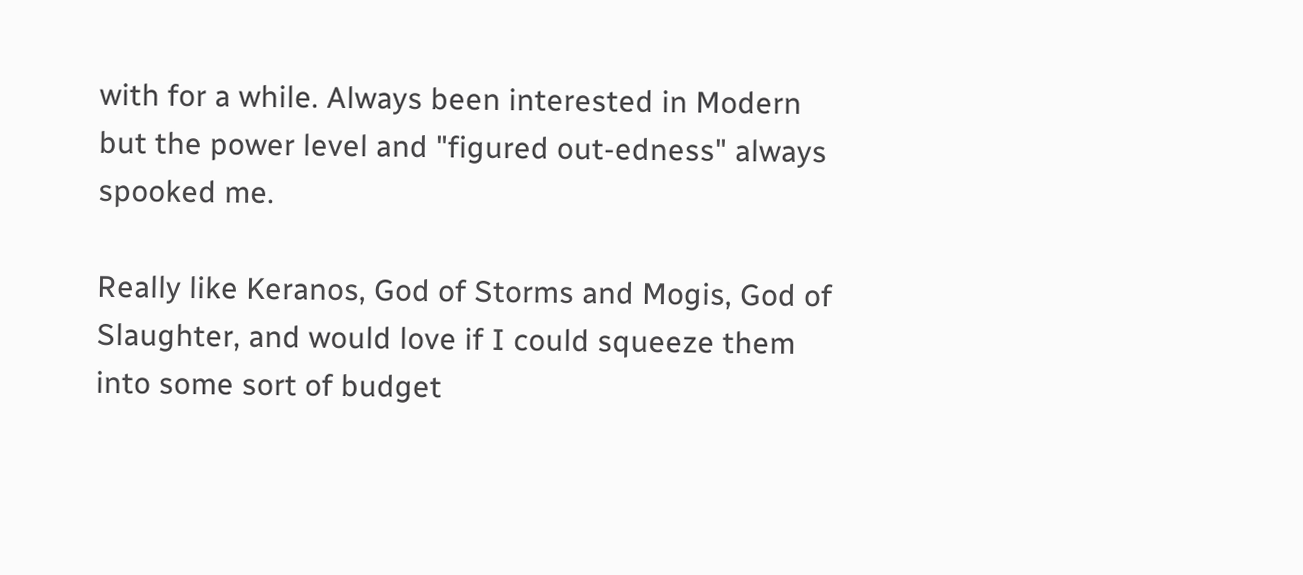with for a while. Always been interested in Modern but the power level and "figured out-edness" always spooked me.

Really like Keranos, God of Storms and Mogis, God of Slaughter, and would love if I could squeeze them into some sort of budget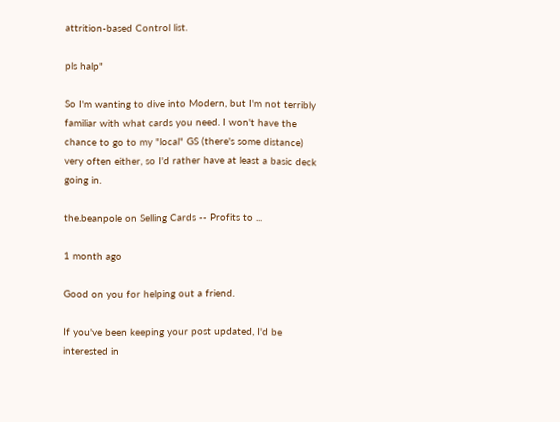attrition-based Control list.

pls halp"

So I'm wanting to dive into Modern, but I'm not terribly familiar with what cards you need. I won't have the chance to go to my "local" GS (there's some distance) very often either, so I'd rather have at least a basic deck going in.

the.beanpole on Selling Cards -- Profits to ...

1 month ago

Good on you for helping out a friend.

If you've been keeping your post updated, I'd be interested in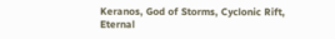Keranos, God of Storms, Cyclonic Rift, Eternal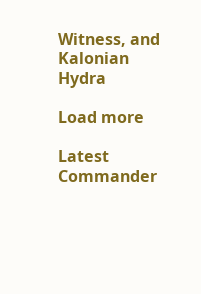Witness, and Kalonian Hydra

Load more

Latest Commander